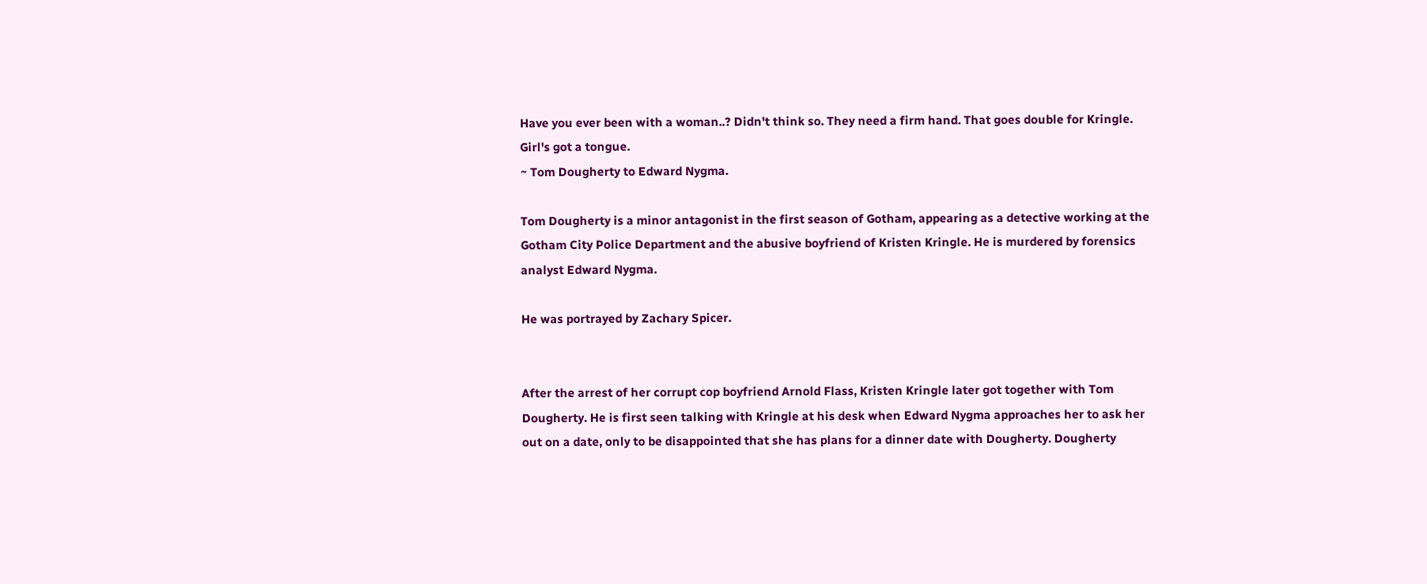Have you ever been with a woman..? Didn't think so. They need a firm hand. That goes double for Kringle. Girl's got a tongue.
~ Tom Dougherty to Edward Nygma.

Tom Dougherty is a minor antagonist in the first season of Gotham, appearing as a detective working at the Gotham City Police Department and the abusive boyfriend of Kristen Kringle. He is murdered by forensics analyst Edward Nygma.

He was portrayed by Zachary Spicer.


After the arrest of her corrupt cop boyfriend Arnold Flass, Kristen Kringle later got together with Tom Dougherty. He is first seen talking with Kringle at his desk when Edward Nygma approaches her to ask her out on a date, only to be disappointed that she has plans for a dinner date with Dougherty. Dougherty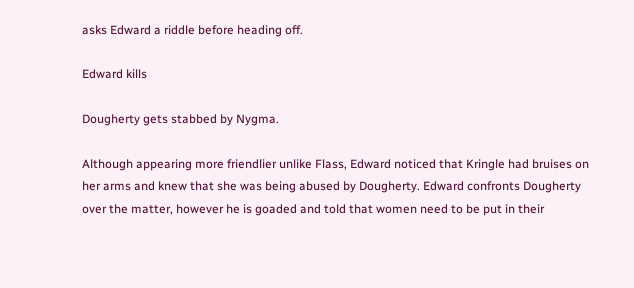asks Edward a riddle before heading off.

Edward kills

Dougherty gets stabbed by Nygma.

Although appearing more friendlier unlike Flass, Edward noticed that Kringle had bruises on her arms and knew that she was being abused by Dougherty. Edward confronts Dougherty over the matter, however he is goaded and told that women need to be put in their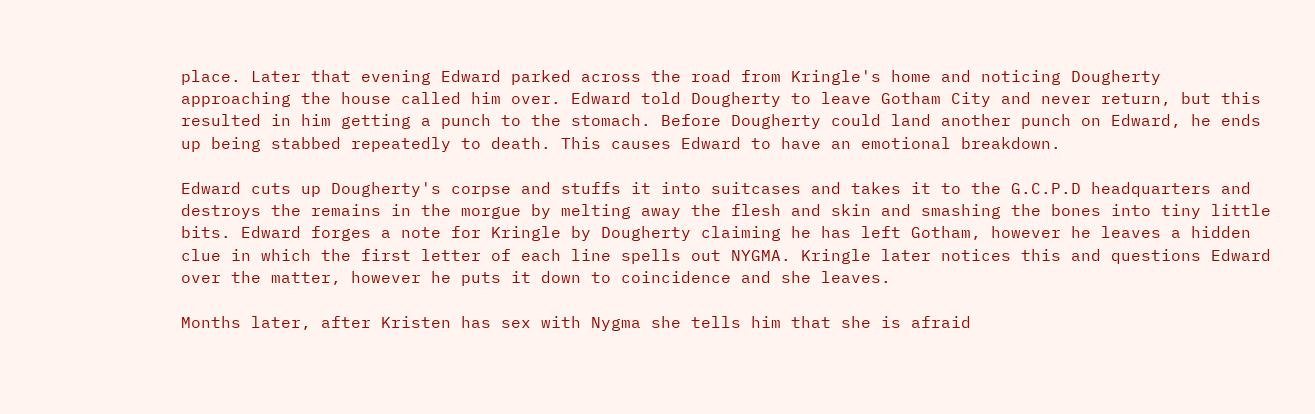place. Later that evening Edward parked across the road from Kringle's home and noticing Dougherty approaching the house called him over. Edward told Dougherty to leave Gotham City and never return, but this resulted in him getting a punch to the stomach. Before Dougherty could land another punch on Edward, he ends up being stabbed repeatedly to death. This causes Edward to have an emotional breakdown.

Edward cuts up Dougherty's corpse and stuffs it into suitcases and takes it to the G.C.P.D headquarters and destroys the remains in the morgue by melting away the flesh and skin and smashing the bones into tiny little bits. Edward forges a note for Kringle by Dougherty claiming he has left Gotham, however he leaves a hidden clue in which the first letter of each line spells out NYGMA. Kringle later notices this and questions Edward over the matter, however he puts it down to coincidence and she leaves.

Months later, after Kristen has sex with Nygma she tells him that she is afraid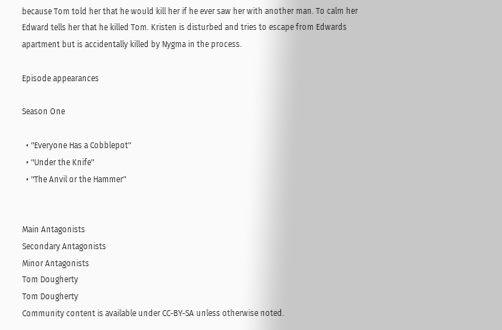because Tom told her that he would kill her if he ever saw her with another man. To calm her Edward tells her that he killed Tom. Kristen is disturbed and tries to escape from Edwards apartment but is accidentally killed by Nygma in the process.

Episode appearances

Season One

  • "Everyone Has a Cobblepot"
  • "Under the Knife"
  • "The Anvil or the Hammer"


Main Antagonists
Secondary Antagonists
Minor Antagonists
Tom Dougherty
Tom Dougherty
Community content is available under CC-BY-SA unless otherwise noted.